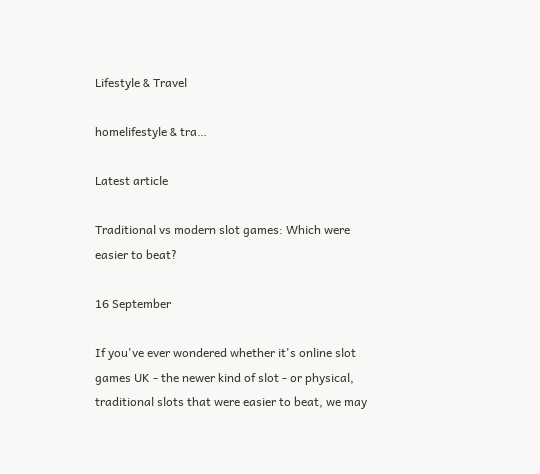Lifestyle & Travel

homelifestyle & tra…

Latest article

Traditional vs modern slot games: Which were easier to beat?

16 September

If you've ever wondered whether it's online slot games UK - the newer kind of slot - or physical, traditional slots that were easier to beat, we may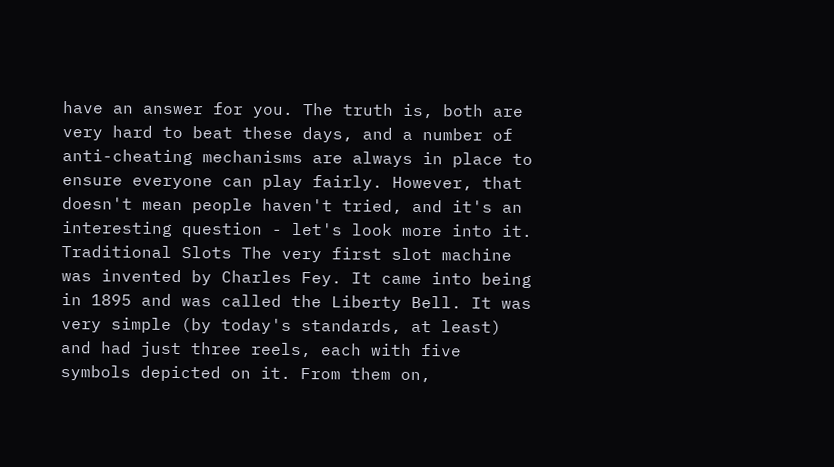have an answer for you. The truth is, both are very hard to beat these days, and a number of anti-cheating mechanisms are always in place to ensure everyone can play fairly. However, that doesn't mean people haven't tried, and it's an interesting question - let's look more into it.  Traditional Slots The very first slot machine was invented by Charles Fey. It came into being in 1895 and was called the Liberty Bell. It was very simple (by today's standards, at least) and had just three reels, each with five symbols depicted on it. From them on,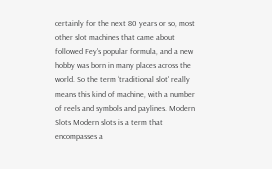certainly for the next 80 years or so, most other slot machines that came about followed Fey's popular formula, and a new hobby was born in many places across the world. So the term ‘traditional slot' really means this kind of machine, with a number of reels and symbols and paylines. Modern Slots Modern slots is a term that encompasses a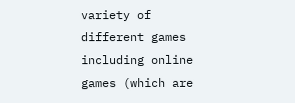variety of different games including online games (which are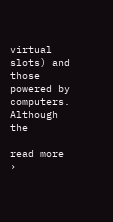virtual slots) and those powered by computers. Although the

read more ›